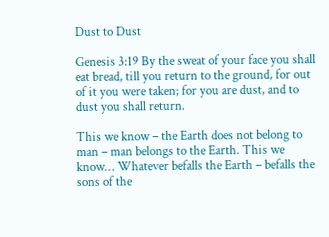Dust to Dust

Genesis 3:19 By the sweat of your face you shall eat bread, till you return to the ground, for out of it you were taken; for you are dust, and to dust you shall return.

This we know – the Earth does not belong to man – man belongs to the Earth. This we
know… Whatever befalls the Earth – befalls the sons of the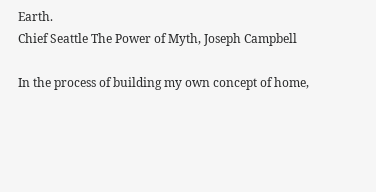Earth.
Chief Seattle The Power of Myth, Joseph Campbell

In the process of building my own concept of home,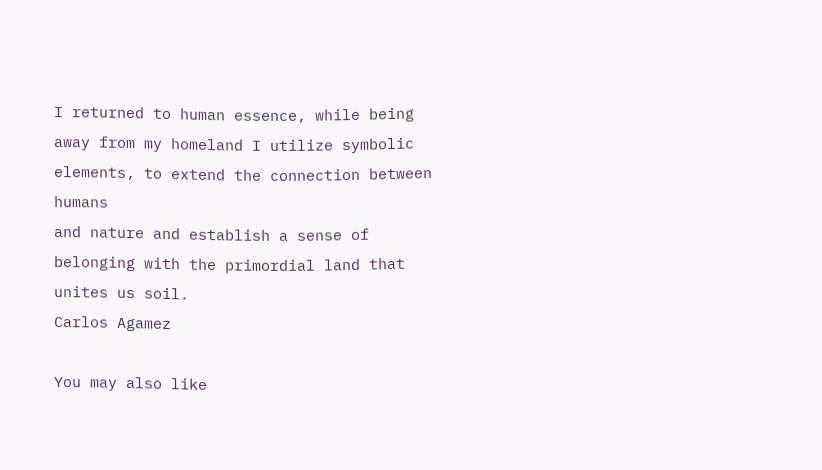I returned to human essence, while being away from my homeland I utilize symbolic elements, to extend the connection between humans
and nature and establish a sense of belonging with the primordial land that unites us soil.
Carlos Agamez

You may also like